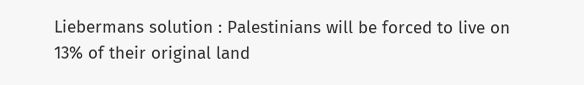Liebermans solution : Palestinians will be forced to live on 13% of their original land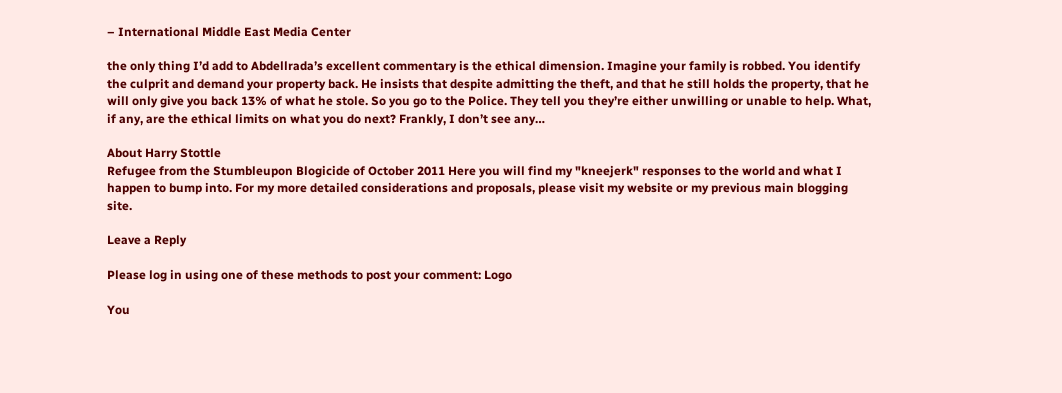– International Middle East Media Center

the only thing I’d add to Abdellrada’s excellent commentary is the ethical dimension. Imagine your family is robbed. You identify the culprit and demand your property back. He insists that despite admitting the theft, and that he still holds the property, that he will only give you back 13% of what he stole. So you go to the Police. They tell you they’re either unwilling or unable to help. What, if any, are the ethical limits on what you do next? Frankly, I don’t see any…

About Harry Stottle
Refugee from the Stumbleupon Blogicide of October 2011 Here you will find my "kneejerk" responses to the world and what I happen to bump into. For my more detailed considerations and proposals, please visit my website or my previous main blogging site.

Leave a Reply

Please log in using one of these methods to post your comment: Logo

You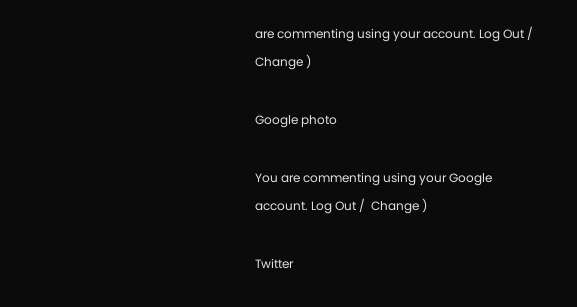are commenting using your account. Log Out /  Change )

Google photo

You are commenting using your Google account. Log Out /  Change )

Twitter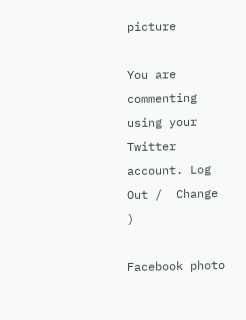picture

You are commenting using your Twitter account. Log Out /  Change )

Facebook photo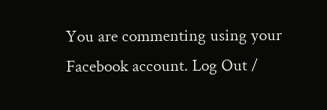You are commenting using your Facebook account. Log Out /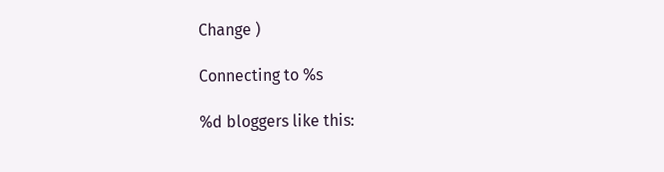Change )

Connecting to %s

%d bloggers like this: